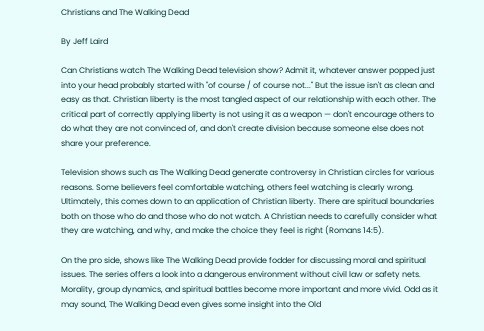Christians and The Walking Dead

By Jeff Laird

Can Christians watch The Walking Dead television show? Admit it, whatever answer popped just into your head probably started with "of course / of course not..." But the issue isn't as clean and easy as that. Christian liberty is the most tangled aspect of our relationship with each other. The critical part of correctly applying liberty is not using it as a weapon — don't encourage others to do what they are not convinced of, and don't create division because someone else does not share your preference.

Television shows such as The Walking Dead generate controversy in Christian circles for various reasons. Some believers feel comfortable watching, others feel watching is clearly wrong. Ultimately, this comes down to an application of Christian liberty. There are spiritual boundaries both on those who do and those who do not watch. A Christian needs to carefully consider what they are watching, and why, and make the choice they feel is right (Romans 14:5).

On the pro side, shows like The Walking Dead provide fodder for discussing moral and spiritual issues. The series offers a look into a dangerous environment without civil law or safety nets. Morality, group dynamics, and spiritual battles become more important and more vivid. Odd as it may sound, The Walking Dead even gives some insight into the Old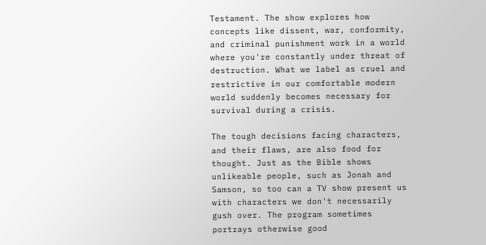Testament. The show explores how concepts like dissent, war, conformity, and criminal punishment work in a world where you're constantly under threat of destruction. What we label as cruel and restrictive in our comfortable modern world suddenly becomes necessary for survival during a crisis.

The tough decisions facing characters, and their flaws, are also food for thought. Just as the Bible shows unlikeable people, such as Jonah and Samson, so too can a TV show present us with characters we don't necessarily gush over. The program sometimes portrays otherwise good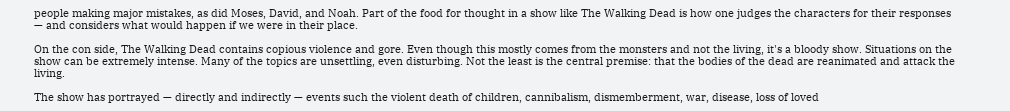people making major mistakes, as did Moses, David, and Noah. Part of the food for thought in a show like The Walking Dead is how one judges the characters for their responses — and considers what would happen if we were in their place.

On the con side, The Walking Dead contains copious violence and gore. Even though this mostly comes from the monsters and not the living, it's a bloody show. Situations on the show can be extremely intense. Many of the topics are unsettling, even disturbing. Not the least is the central premise: that the bodies of the dead are reanimated and attack the living.

The show has portrayed — directly and indirectly — events such the violent death of children, cannibalism, dismemberment, war, disease, loss of loved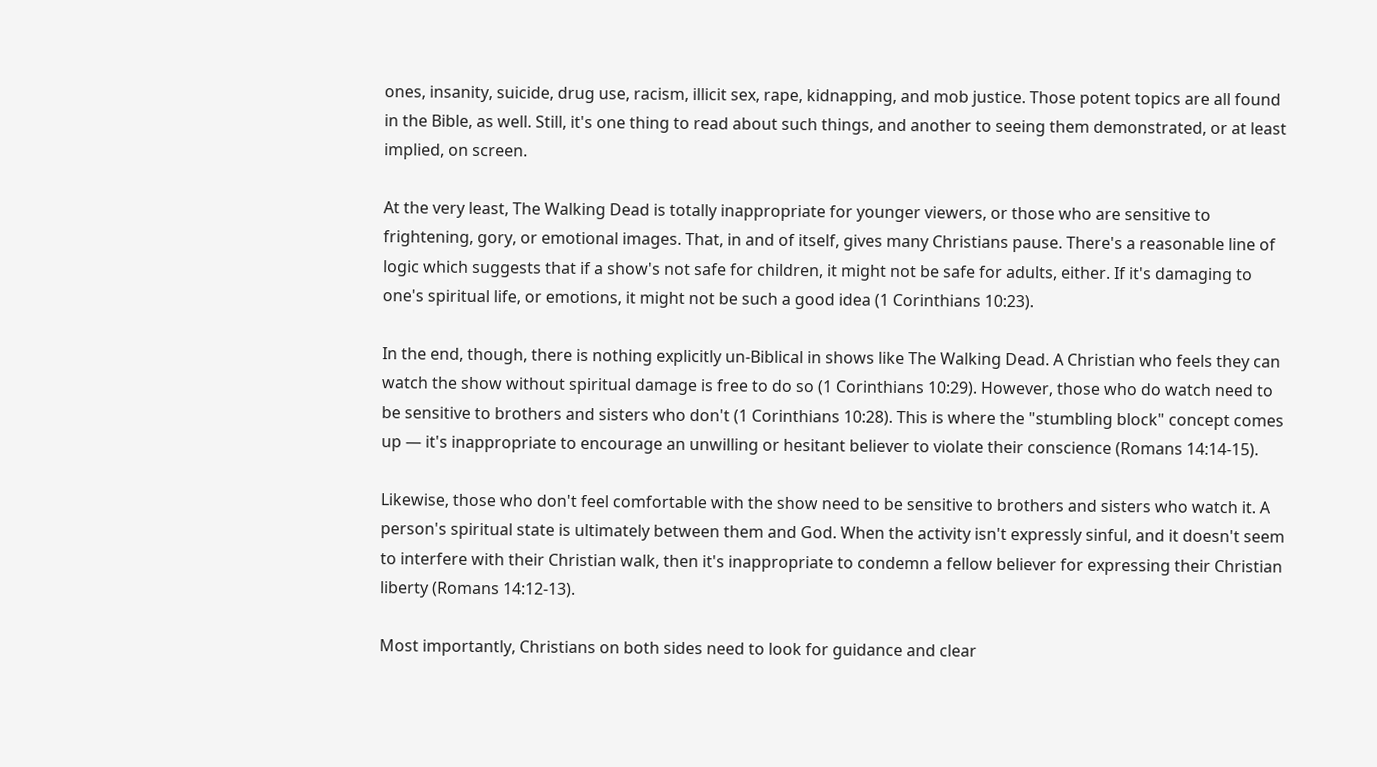ones, insanity, suicide, drug use, racism, illicit sex, rape, kidnapping, and mob justice. Those potent topics are all found in the Bible, as well. Still, it's one thing to read about such things, and another to seeing them demonstrated, or at least implied, on screen.

At the very least, The Walking Dead is totally inappropriate for younger viewers, or those who are sensitive to frightening, gory, or emotional images. That, in and of itself, gives many Christians pause. There's a reasonable line of logic which suggests that if a show's not safe for children, it might not be safe for adults, either. If it's damaging to one's spiritual life, or emotions, it might not be such a good idea (1 Corinthians 10:23).

In the end, though, there is nothing explicitly un-Biblical in shows like The Walking Dead. A Christian who feels they can watch the show without spiritual damage is free to do so (1 Corinthians 10:29). However, those who do watch need to be sensitive to brothers and sisters who don't (1 Corinthians 10:28). This is where the "stumbling block" concept comes up — it's inappropriate to encourage an unwilling or hesitant believer to violate their conscience (Romans 14:14-15).

Likewise, those who don't feel comfortable with the show need to be sensitive to brothers and sisters who watch it. A person's spiritual state is ultimately between them and God. When the activity isn't expressly sinful, and it doesn't seem to interfere with their Christian walk, then it's inappropriate to condemn a fellow believer for expressing their Christian liberty (Romans 14:12-13).

Most importantly, Christians on both sides need to look for guidance and clear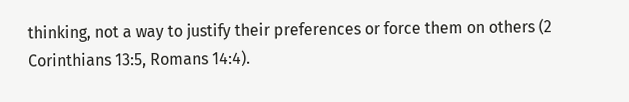thinking, not a way to justify their preferences or force them on others (2 Corinthians 13:5, Romans 14:4).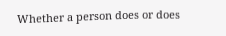Whether a person does or does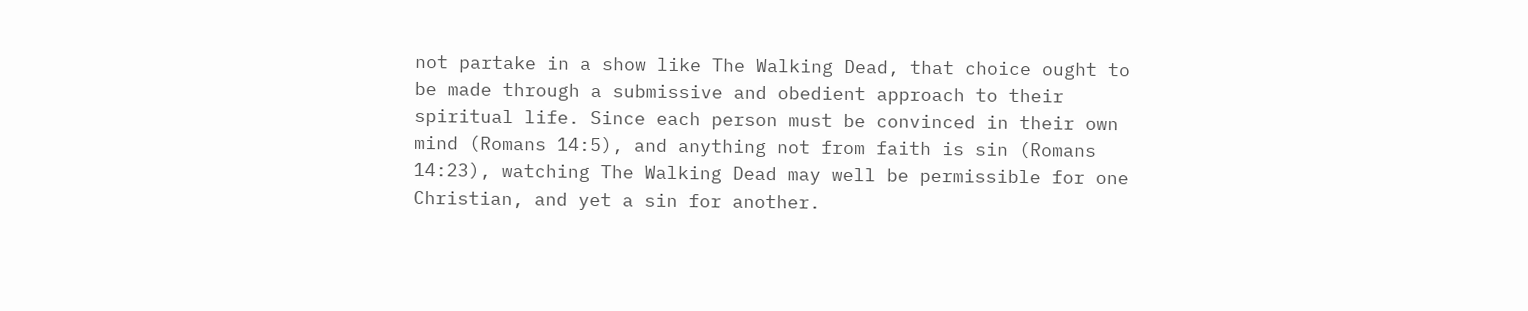not partake in a show like The Walking Dead, that choice ought to be made through a submissive and obedient approach to their spiritual life. Since each person must be convinced in their own mind (Romans 14:5), and anything not from faith is sin (Romans 14:23), watching The Walking Dead may well be permissible for one Christian, and yet a sin for another.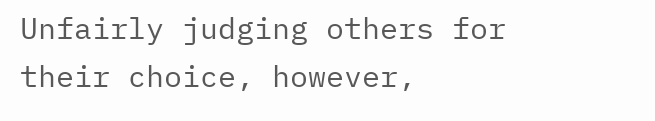Unfairly judging others for their choice, however,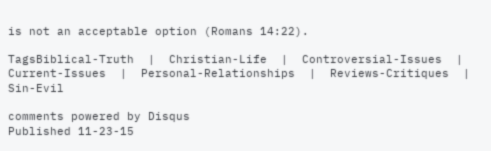is not an acceptable option (Romans 14:22).

TagsBiblical-Truth  |  Christian-Life  |  Controversial-Issues  |  Current-Issues  |  Personal-Relationships  |  Reviews-Critiques  |  Sin-Evil

comments powered by Disqus
Published 11-23-15